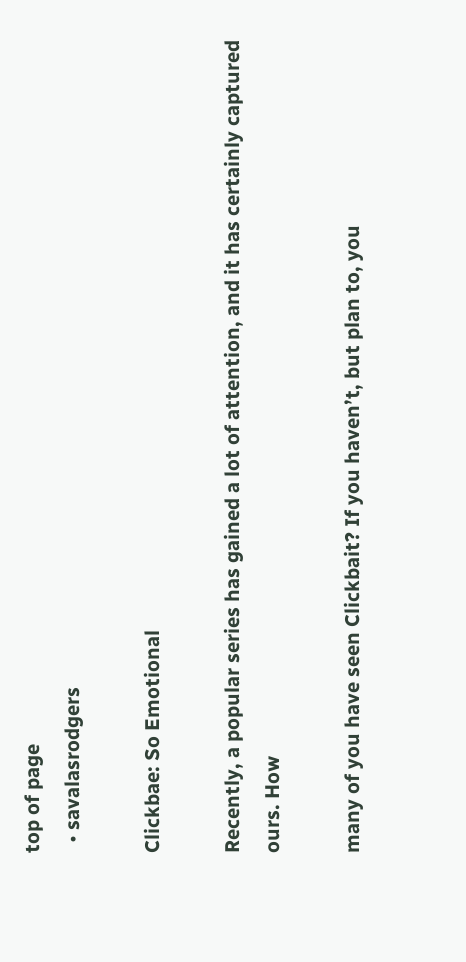top of page
  • savalasrodgers

Clickbae: So Emotional

Recently, a popular series has gained a lot of attention, and it has certainly captured ours. How

many of you have seen Clickbait? If you haven’t, but plan to, you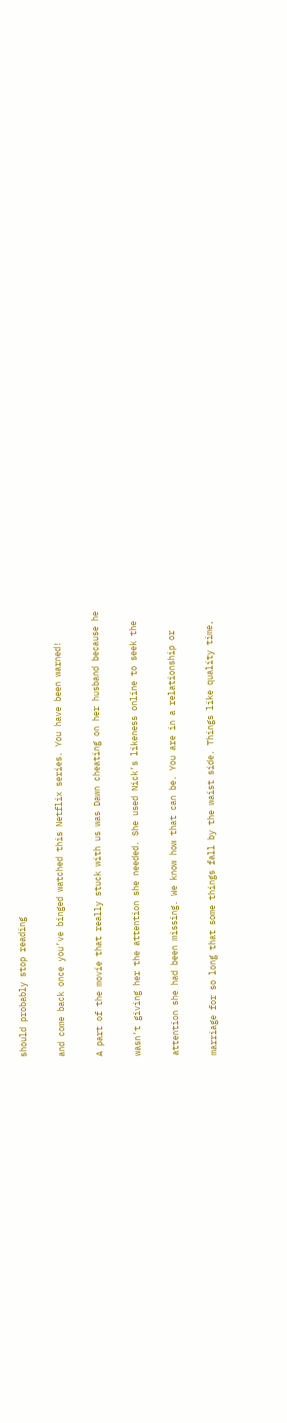should probably stop reading

and come back once you’ve binged watched this Netflix series. You have been warned!

A part of the movie that really stuck with us was Dawn cheating on her husband because he

wasn’t giving her the attention she needed. She used Nick’s likeness online to seek the

attention she had been missing. We know how that can be. You are in a relationship or

marriage for so long that some things fall by the waist side. Things like quality time,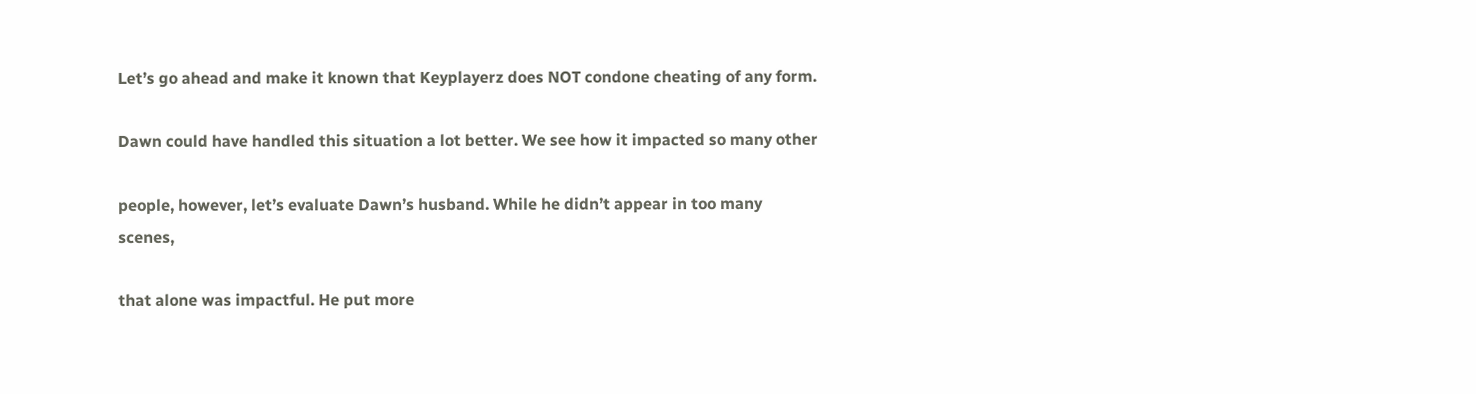Let’s go ahead and make it known that Keyplayerz does NOT condone cheating of any form.

Dawn could have handled this situation a lot better. We see how it impacted so many other

people, however, let’s evaluate Dawn’s husband. While he didn’t appear in too many scenes,

that alone was impactful. He put more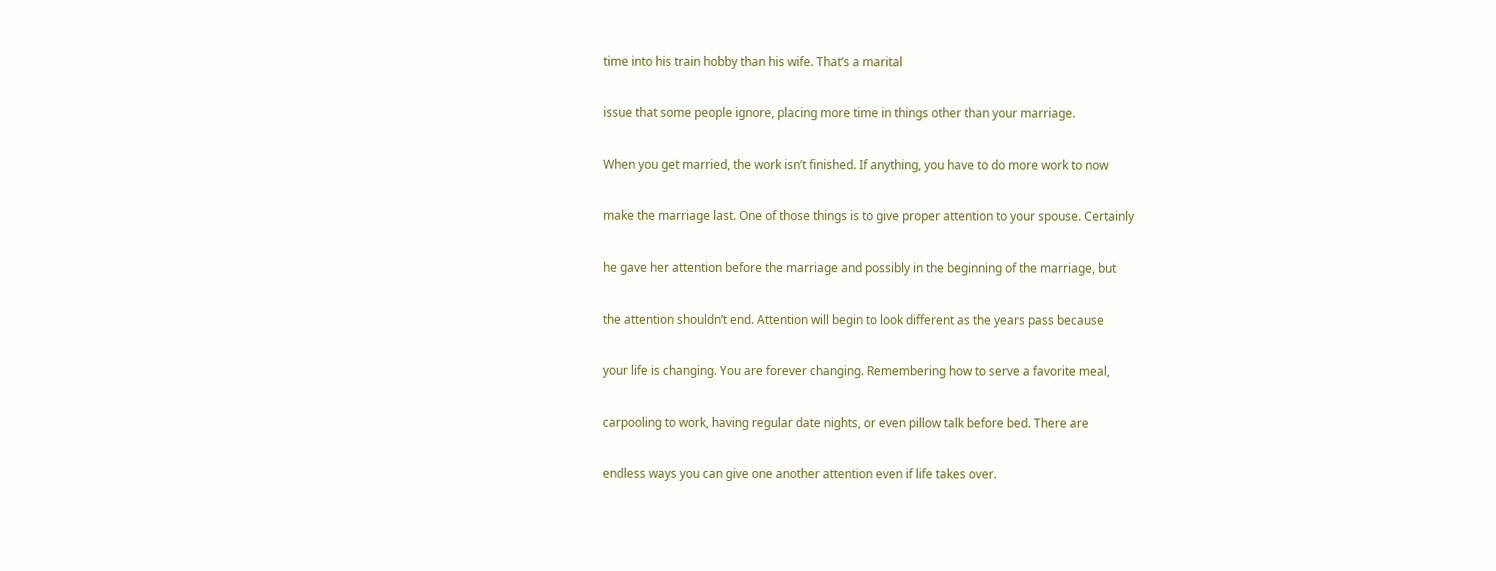time into his train hobby than his wife. That’s a marital

issue that some people ignore, placing more time in things other than your marriage.

When you get married, the work isn’t finished. If anything, you have to do more work to now

make the marriage last. One of those things is to give proper attention to your spouse. Certainly

he gave her attention before the marriage and possibly in the beginning of the marriage, but

the attention shouldn’t end. Attention will begin to look different as the years pass because

your life is changing. You are forever changing. Remembering how to serve a favorite meal,

carpooling to work, having regular date nights, or even pillow talk before bed. There are

endless ways you can give one another attention even if life takes over.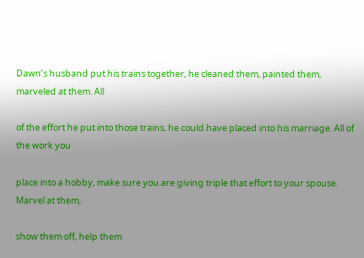Dawn’s husband put his trains together, he cleaned them, painted them, marveled at them. All

of the effort he put into those trains, he could have placed into his marriage. All of the work you

place into a hobby, make sure you are giving triple that effort to your spouse. Marvel at them,

show them off, help them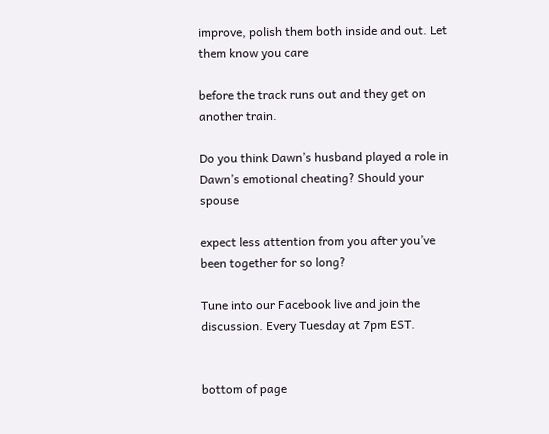improve, polish them both inside and out. Let them know you care

before the track runs out and they get on another train.

Do you think Dawn’s husband played a role in Dawn’s emotional cheating? Should your spouse

expect less attention from you after you’ve been together for so long?

Tune into our Facebook live and join the discussion. Every Tuesday at 7pm EST.


bottom of page